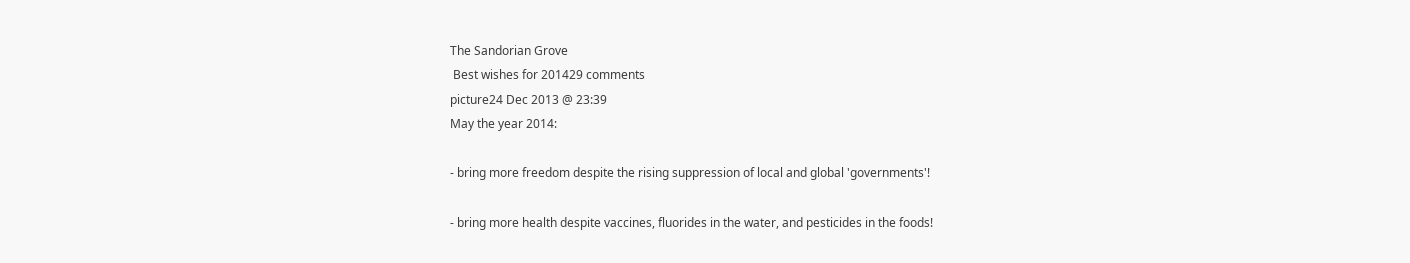The Sandorian Grove
 Best wishes for 201429 comments
picture24 Dec 2013 @ 23:39
May the year 2014:

- bring more freedom despite the rising suppression of local and global 'governments'!

- bring more health despite vaccines, fluorides in the water, and pesticides in the foods!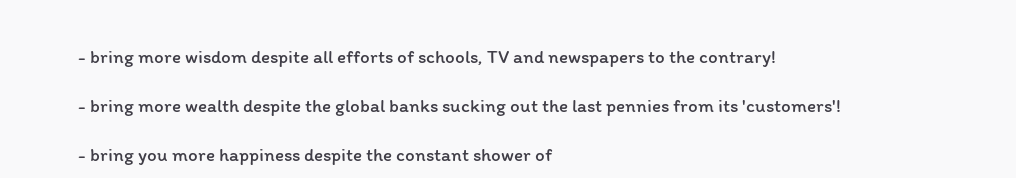- bring more wisdom despite all efforts of schools, TV and newspapers to the contrary!

- bring more wealth despite the global banks sucking out the last pennies from its 'customers'!

- bring you more happiness despite the constant shower of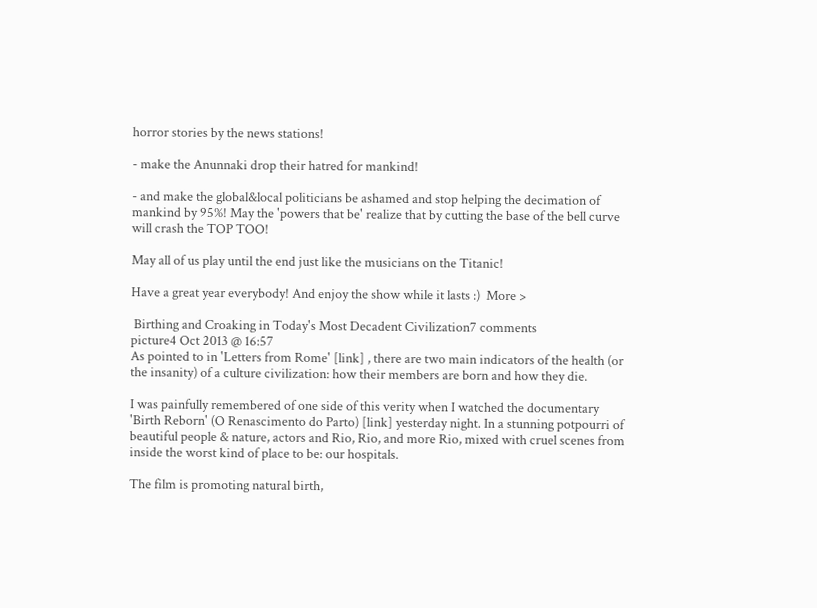horror stories by the news stations!

- make the Anunnaki drop their hatred for mankind!

- and make the global&local politicians be ashamed and stop helping the decimation of mankind by 95%! May the 'powers that be' realize that by cutting the base of the bell curve will crash the TOP TOO!

May all of us play until the end just like the musicians on the Titanic!

Have a great year everybody! And enjoy the show while it lasts :)  More >

 Birthing and Croaking in Today's Most Decadent Civilization7 comments
picture4 Oct 2013 @ 16:57
As pointed to in 'Letters from Rome' [link] , there are two main indicators of the health (or the insanity) of a culture civilization: how their members are born and how they die.

I was painfully remembered of one side of this verity when I watched the documentary 'Birth Reborn' (O Renascimento do Parto) [link] yesterday night. In a stunning potpourri of beautiful people & nature, actors and Rio, Rio, and more Rio, mixed with cruel scenes from inside the worst kind of place to be: our hospitals.

The film is promoting natural birth,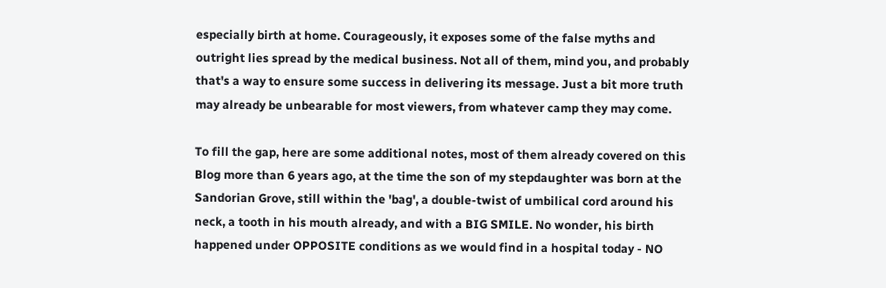especially birth at home. Courageously, it exposes some of the false myths and outright lies spread by the medical business. Not all of them, mind you, and probably that's a way to ensure some success in delivering its message. Just a bit more truth may already be unbearable for most viewers, from whatever camp they may come.

To fill the gap, here are some additional notes, most of them already covered on this Blog more than 6 years ago, at the time the son of my stepdaughter was born at the Sandorian Grove, still within the 'bag', a double-twist of umbilical cord around his neck, a tooth in his mouth already, and with a BIG SMILE. No wonder, his birth happened under OPPOSITE conditions as we would find in a hospital today - NO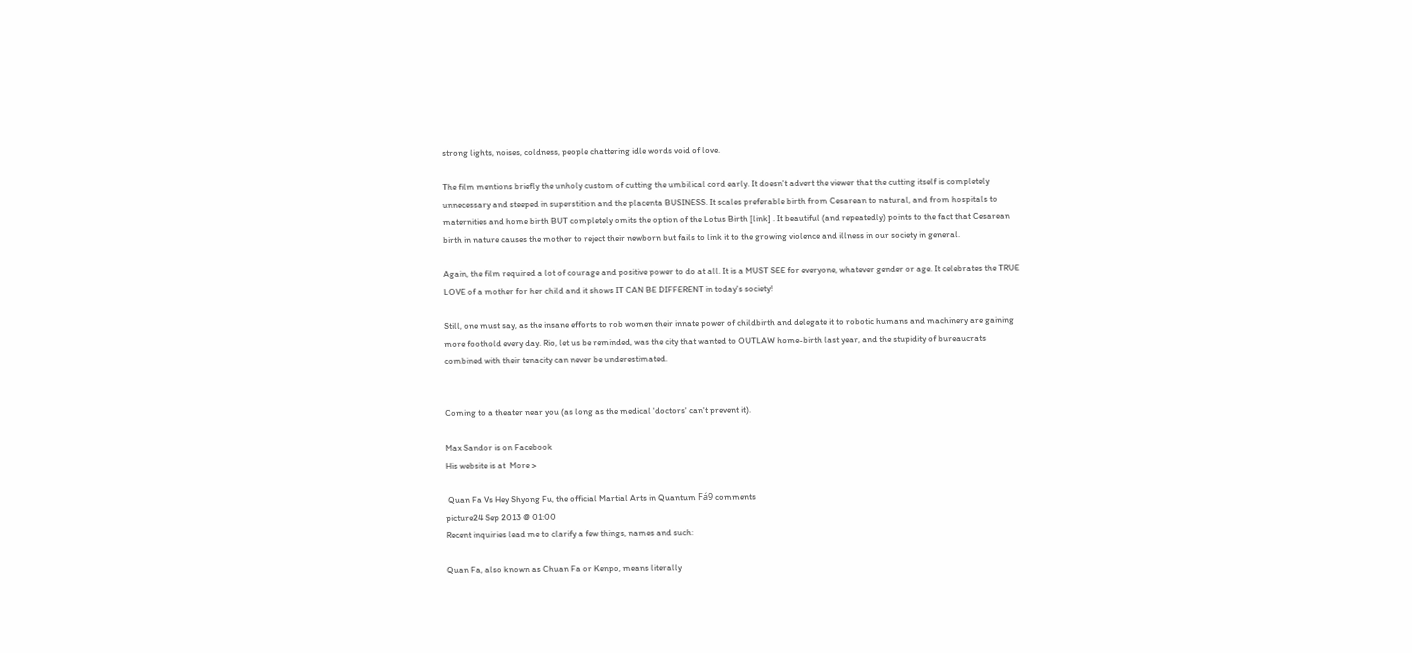strong lights, noises, coldness, people chattering idle words void of love.

The film mentions briefly the unholy custom of cutting the umbilical cord early. It doesn't advert the viewer that the cutting itself is completely unnecessary and steeped in superstition and the placenta BUSINESS. It scales preferable birth from Cesarean to natural, and from hospitals to maternities and home birth BUT completely omits the option of the Lotus Birth [link] . It beautiful (and repeatedly) points to the fact that Cesarean birth in nature causes the mother to reject their newborn but fails to link it to the growing violence and illness in our society in general.

Again, the film required a lot of courage and positive power to do at all. It is a MUST SEE for everyone, whatever gender or age. It celebrates the TRUE LOVE of a mother for her child and it shows IT CAN BE DIFFERENT in today's society!

Still, one must say, as the insane efforts to rob women their innate power of childbirth and delegate it to robotic humans and machinery are gaining more foothold every day. Rio, let us be reminded, was the city that wanted to OUTLAW home-birth last year, and the stupidity of bureaucrats combined with their tenacity can never be underestimated.


Coming to a theater near you (as long as the medical 'doctors' can't prevent it).

Max Sandor is on Facebook
His website is at  More >

 Quan Fa Vs Hey Shyong Fu, the official Martial Arts in Quantum Fá9 comments
picture24 Sep 2013 @ 01:00
Recent inquiries lead me to clarify a few things, names and such:

Quan Fa, also known as Chuan Fa or Kenpo, means literally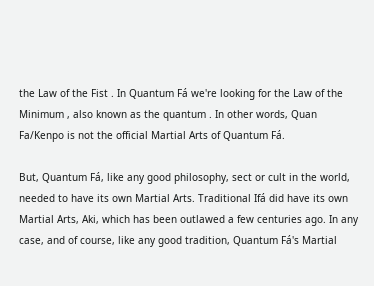the Law of the Fist . In Quantum Fá we're looking for the Law of the Minimum , also known as the quantum . In other words, Quan Fa/Kenpo is not the official Martial Arts of Quantum Fá.

But, Quantum Fá, like any good philosophy, sect or cult in the world, needed to have its own Martial Arts. Traditional Ifá did have its own Martial Arts, Aki, which has been outlawed a few centuries ago. In any case, and of course, like any good tradition, Quantum Fá's Martial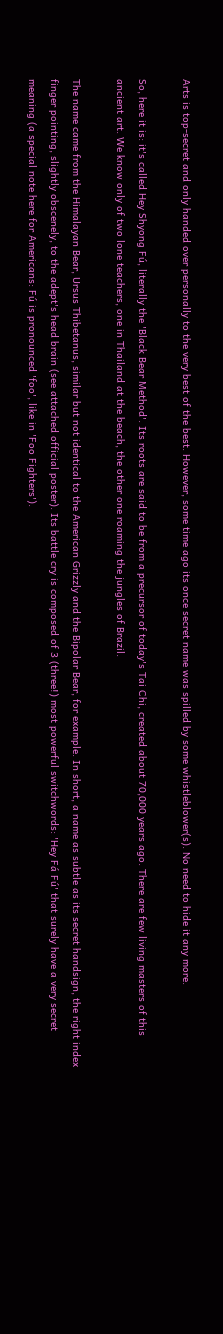Arts is top-secret and only handed over personally to the very best of the best. However, some time ago its once secret name was spilled by some whistleblower(s). No need to hide it any more.

So, here it is: it's called Hey Shyong Fú, literally the 'Black Bear Method'. Its roots are said to be from a precursor of today's Tai Chi, created about 70,000 years ago. There are few living masters of this ancient art. We know only of two lone teachers, one in Thailand at the beach, the other one roaming the jungles of Brazil.

The name came from the Himalayan Bear, Ursus Thibetanus, similar but not identical to the American Grizzly and the Bipolar Bear, for example. In short, a name as subtle as its secret handsign, the right index finger pointing, slightly obscenely, to the adept's head brain (see attached official poster). Its battle cry is composed of 3 (three!) most powerful switchwords: 'Hey Fá Fú' that surely have a very secret meaning (a special note here for Americans: Fú is pronounced 'foo', like in 'Foo Fighters').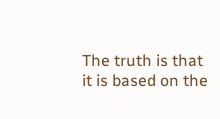The truth is that it is based on the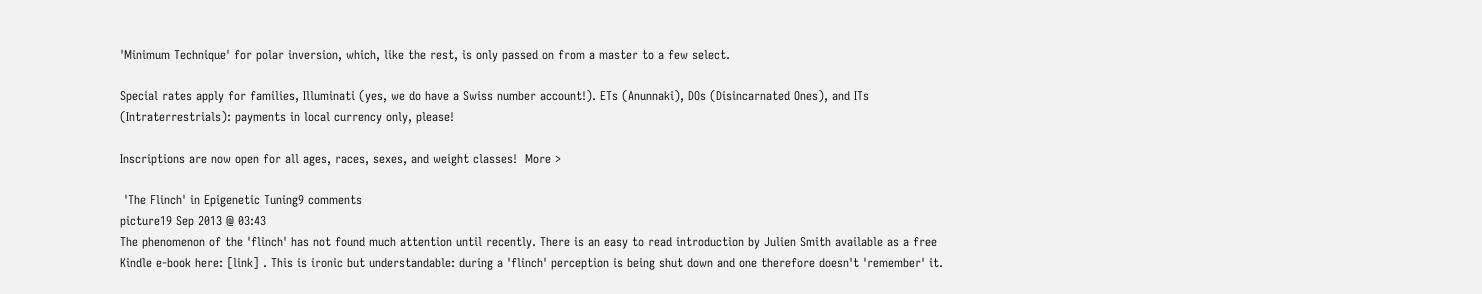'Minimum Technique' for polar inversion, which, like the rest, is only passed on from a master to a few select.

Special rates apply for families, Illuminati (yes, we do have a Swiss number account!). ETs (Anunnaki), DOs (Disincarnated Ones), and ITs (Intraterrestrials): payments in local currency only, please!

Inscriptions are now open for all ages, races, sexes, and weight classes!  More >

 'The Flinch' in Epigenetic Tuning9 comments
picture19 Sep 2013 @ 03:43
The phenomenon of the 'flinch' has not found much attention until recently. There is an easy to read introduction by Julien Smith available as a free Kindle e-book here: [link] . This is ironic but understandable: during a 'flinch' perception is being shut down and one therefore doesn't 'remember' it.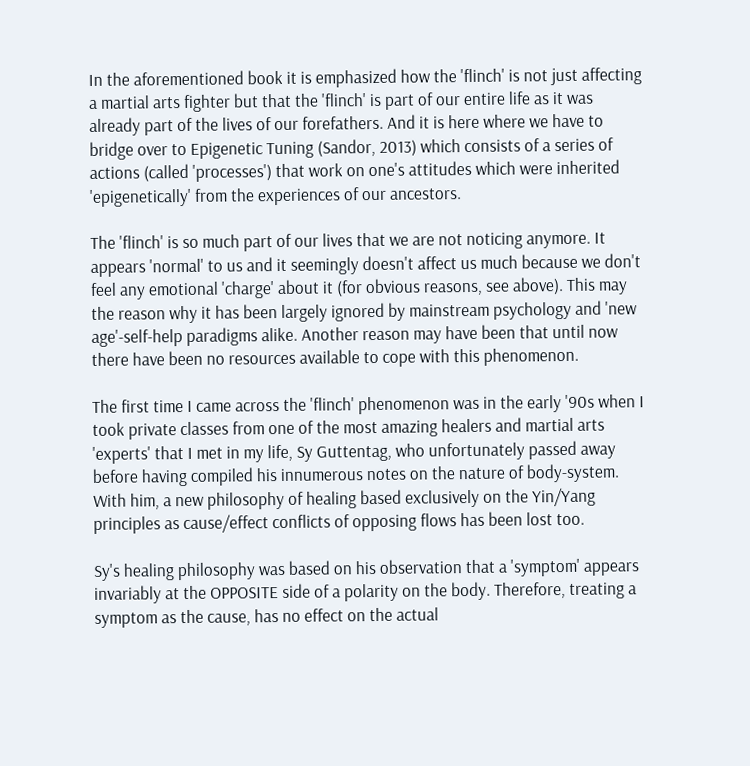In the aforementioned book it is emphasized how the 'flinch' is not just affecting a martial arts fighter but that the 'flinch' is part of our entire life as it was already part of the lives of our forefathers. And it is here where we have to bridge over to Epigenetic Tuning (Sandor, 2013) which consists of a series of actions (called 'processes') that work on one's attitudes which were inherited 'epigenetically' from the experiences of our ancestors.

The 'flinch' is so much part of our lives that we are not noticing anymore. It appears 'normal' to us and it seemingly doesn't affect us much because we don't feel any emotional 'charge' about it (for obvious reasons, see above). This may the reason why it has been largely ignored by mainstream psychology and 'new age'-self-help paradigms alike. Another reason may have been that until now there have been no resources available to cope with this phenomenon.

The first time I came across the 'flinch' phenomenon was in the early '90s when I took private classes from one of the most amazing healers and martial arts 'experts' that I met in my life, Sy Guttentag, who unfortunately passed away before having compiled his innumerous notes on the nature of body-system. With him, a new philosophy of healing based exclusively on the Yin/Yang principles as cause/effect conflicts of opposing flows has been lost too.

Sy's healing philosophy was based on his observation that a 'symptom' appears invariably at the OPPOSITE side of a polarity on the body. Therefore, treating a symptom as the cause, has no effect on the actual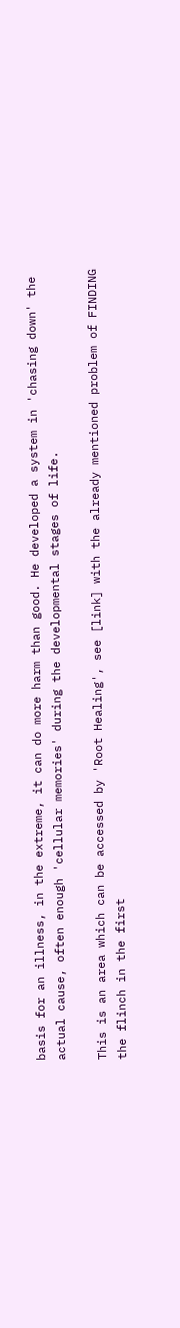basis for an illness, in the extreme, it can do more harm than good. He developed a system in 'chasing down' the actual cause, often enough 'cellular memories' during the developmental stages of life.

This is an area which can be accessed by 'Root Healing', see [link] with the already mentioned problem of FINDING the flinch in the first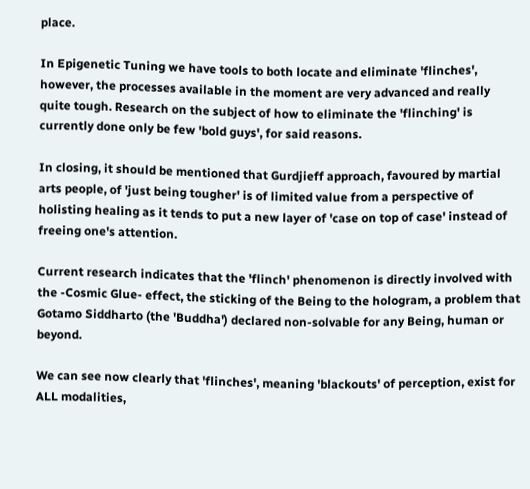place.

In Epigenetic Tuning we have tools to both locate and eliminate 'flinches', however, the processes available in the moment are very advanced and really quite tough. Research on the subject of how to eliminate the 'flinching' is currently done only be few 'bold guys', for said reasons.

In closing, it should be mentioned that Gurdjieff approach, favoured by martial arts people, of 'just being tougher' is of limited value from a perspective of holisting healing as it tends to put a new layer of 'case on top of case' instead of freeing one's attention.

Current research indicates that the 'flinch' phenomenon is directly involved with the -Cosmic Glue- effect, the sticking of the Being to the hologram, a problem that Gotamo Siddharto (the 'Buddha') declared non-solvable for any Being, human or beyond.

We can see now clearly that 'flinches', meaning 'blackouts' of perception, exist for ALL modalities,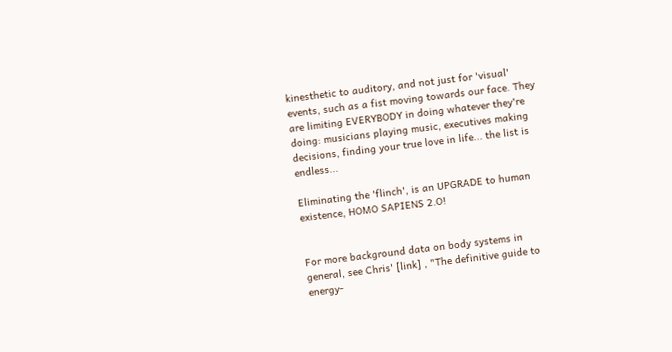kinesthetic to auditory, and not just for 'visual' events, such as a fist moving towards our face. They are limiting EVERYBODY in doing whatever they're doing: musicians playing music, executives making decisions, finding your true love in life... the list is endless...

Eliminating the 'flinch', is an UPGRADE to human existence, HOMO SAPIENS 2.O!


For more background data on body systems in general, see Chris' [link] , "The definitive guide to energy-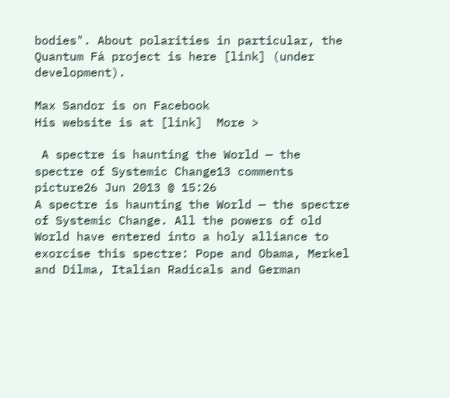bodies". About polarities in particular, the Quantum Fá project is here [link] (under development).

Max Sandor is on Facebook
His website is at [link]  More >

 A spectre is haunting the World — the spectre of Systemic Change13 comments
picture26 Jun 2013 @ 15:26
A spectre is haunting the World — the spectre of Systemic Change. All the powers of old World have entered into a holy alliance to exorcise this spectre: Pope and Obama, Merkel and Dilma, Italian Radicals and German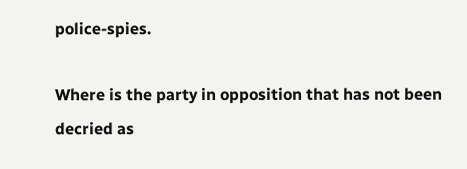police-spies.

Where is the party in opposition that has not been decried as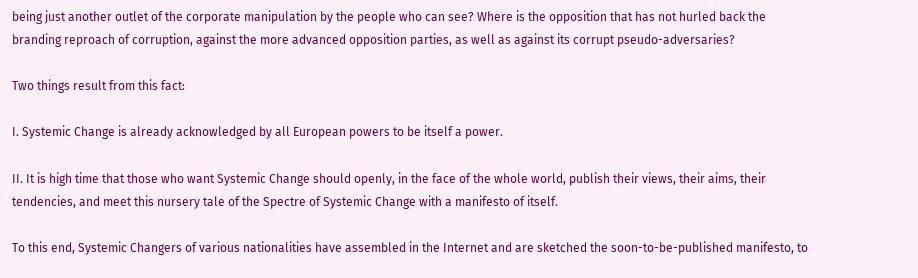being just another outlet of the corporate manipulation by the people who can see? Where is the opposition that has not hurled back the branding reproach of corruption, against the more advanced opposition parties, as well as against its corrupt pseudo-adversaries?

Two things result from this fact:

I. Systemic Change is already acknowledged by all European powers to be itself a power.

II. It is high time that those who want Systemic Change should openly, in the face of the whole world, publish their views, their aims, their tendencies, and meet this nursery tale of the Spectre of Systemic Change with a manifesto of itself.

To this end, Systemic Changers of various nationalities have assembled in the Internet and are sketched the soon-to-be-published manifesto, to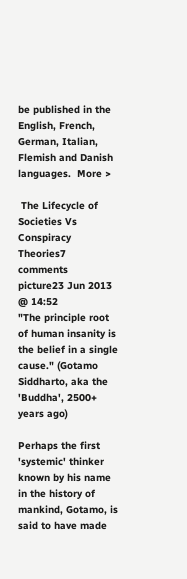be published in the English, French, German, Italian, Flemish and Danish languages.  More >

 The Lifecycle of Societies Vs Conspiracy Theories7 comments
picture23 Jun 2013 @ 14:52
"The principle root of human insanity is the belief in a single cause." (Gotamo Siddharto, aka the 'Buddha', 2500+ years ago)

Perhaps the first 'systemic' thinker known by his name in the history of mankind, Gotamo, is said to have made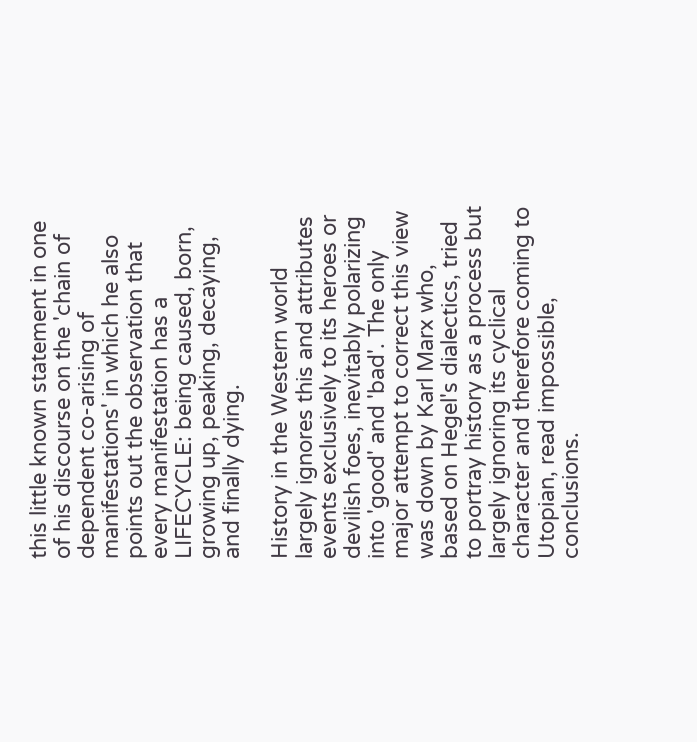this little known statement in one of his discourse on the 'chain of dependent co-arising of manifestations' in which he also points out the observation that every manifestation has a LIFECYCLE: being caused, born, growing up, peaking, decaying, and finally dying.

History in the Western world largely ignores this and attributes events exclusively to its heroes or devilish foes, inevitably polarizing into 'good' and 'bad'. The only major attempt to correct this view was down by Karl Marx who, based on Hegel's dialectics, tried to portray history as a process but largely ignoring its cyclical character and therefore coming to Utopian, read impossible, conclusions.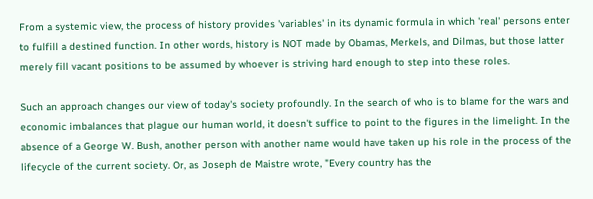From a systemic view, the process of history provides 'variables' in its dynamic formula in which 'real' persons enter to fulfill a destined function. In other words, history is NOT made by Obamas, Merkels, and Dilmas, but those latter merely fill vacant positions to be assumed by whoever is striving hard enough to step into these roles.

Such an approach changes our view of today's society profoundly. In the search of who is to blame for the wars and economic imbalances that plague our human world, it doesn't suffice to point to the figures in the limelight. In the absence of a George W. Bush, another person with another name would have taken up his role in the process of the lifecycle of the current society. Or, as Joseph de Maistre wrote, "Every country has the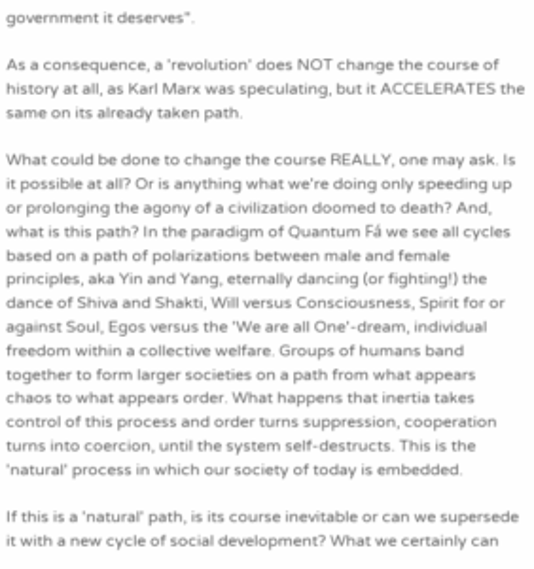government it deserves".

As a consequence, a 'revolution' does NOT change the course of history at all, as Karl Marx was speculating, but it ACCELERATES the same on its already taken path.

What could be done to change the course REALLY, one may ask. Is it possible at all? Or is anything what we're doing only speeding up or prolonging the agony of a civilization doomed to death? And, what is this path? In the paradigm of Quantum Fá we see all cycles based on a path of polarizations between male and female principles, aka Yin and Yang, eternally dancing (or fighting!) the dance of Shiva and Shakti, Will versus Consciousness, Spirit for or against Soul, Egos versus the 'We are all One'-dream, individual freedom within a collective welfare. Groups of humans band together to form larger societies on a path from what appears chaos to what appears order. What happens that inertia takes control of this process and order turns suppression, cooperation turns into coercion, until the system self-destructs. This is the 'natural' process in which our society of today is embedded.

If this is a 'natural' path, is its course inevitable or can we supersede it with a new cycle of social development? What we certainly can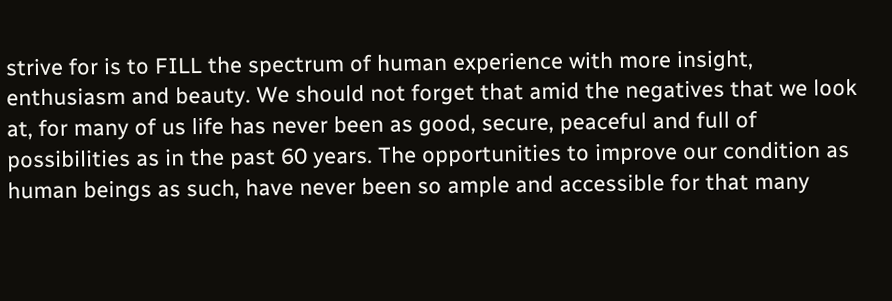strive for is to FILL the spectrum of human experience with more insight, enthusiasm and beauty. We should not forget that amid the negatives that we look at, for many of us life has never been as good, secure, peaceful and full of possibilities as in the past 60 years. The opportunities to improve our condition as human beings as such, have never been so ample and accessible for that many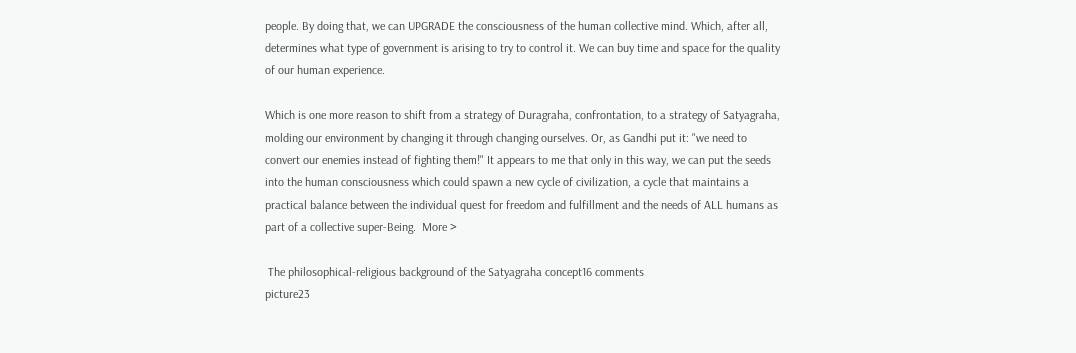people. By doing that, we can UPGRADE the consciousness of the human collective mind. Which, after all, determines what type of government is arising to try to control it. We can buy time and space for the quality of our human experience.

Which is one more reason to shift from a strategy of Duragraha, confrontation, to a strategy of Satyagraha, molding our environment by changing it through changing ourselves. Or, as Gandhi put it: "we need to convert our enemies instead of fighting them!" It appears to me that only in this way, we can put the seeds into the human consciousness which could spawn a new cycle of civilization, a cycle that maintains a practical balance between the individual quest for freedom and fulfillment and the needs of ALL humans as part of a collective super-Being.  More >

 The philosophical-religious background of the Satyagraha concept16 comments
picture23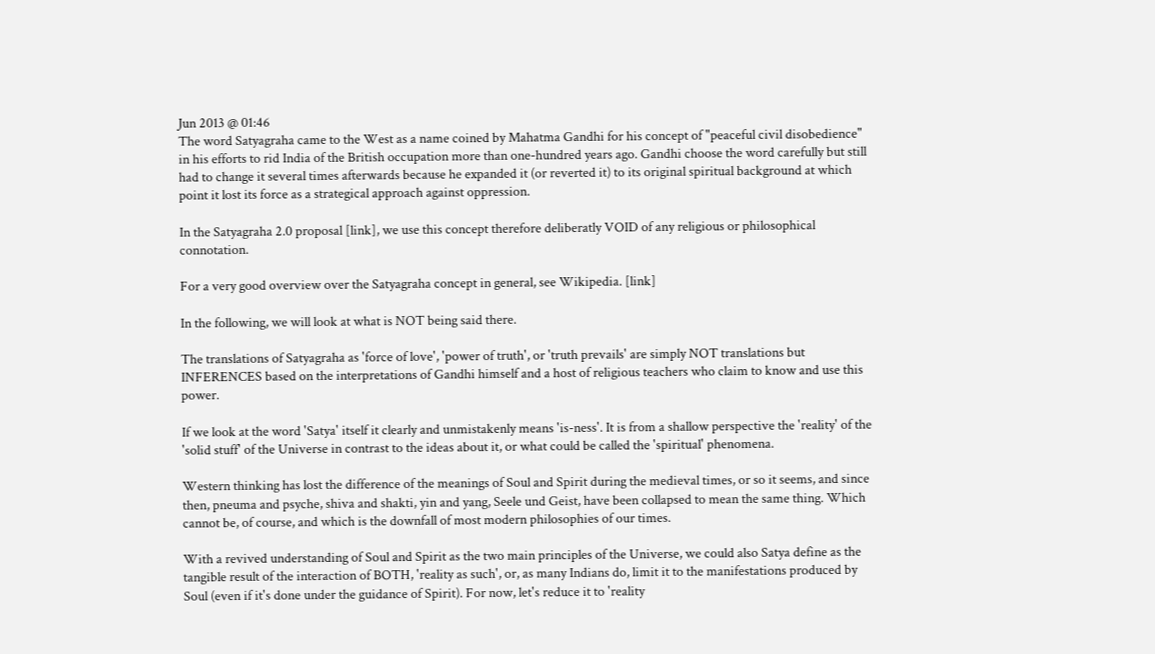Jun 2013 @ 01:46
The word Satyagraha came to the West as a name coined by Mahatma Gandhi for his concept of "peaceful civil disobedience" in his efforts to rid India of the British occupation more than one-hundred years ago. Gandhi choose the word carefully but still had to change it several times afterwards because he expanded it (or reverted it) to its original spiritual background at which point it lost its force as a strategical approach against oppression.

In the Satyagraha 2.0 proposal [link], we use this concept therefore deliberatly VOID of any religious or philosophical connotation.

For a very good overview over the Satyagraha concept in general, see Wikipedia. [link]

In the following, we will look at what is NOT being said there.

The translations of Satyagraha as 'force of love', 'power of truth', or 'truth prevails' are simply NOT translations but INFERENCES based on the interpretations of Gandhi himself and a host of religious teachers who claim to know and use this power.

If we look at the word 'Satya' itself it clearly and unmistakenly means 'is-ness'. It is from a shallow perspective the 'reality' of the 'solid stuff' of the Universe in contrast to the ideas about it, or what could be called the 'spiritual' phenomena.

Western thinking has lost the difference of the meanings of Soul and Spirit during the medieval times, or so it seems, and since then, pneuma and psyche, shiva and shakti, yin and yang, Seele und Geist, have been collapsed to mean the same thing. Which cannot be, of course, and which is the downfall of most modern philosophies of our times.

With a revived understanding of Soul and Spirit as the two main principles of the Universe, we could also Satya define as the tangible result of the interaction of BOTH, 'reality as such', or, as many Indians do, limit it to the manifestations produced by Soul (even if it's done under the guidance of Spirit). For now, let's reduce it to 'reality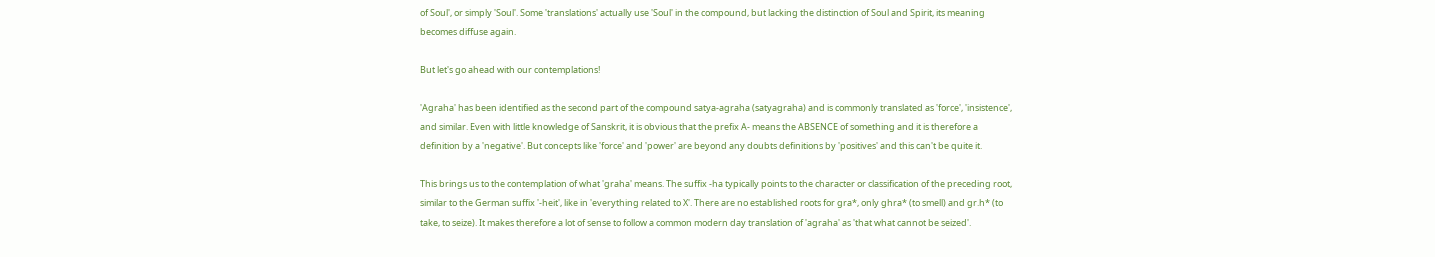of Soul', or simply 'Soul'. Some 'translations' actually use 'Soul' in the compound, but lacking the distinction of Soul and Spirit, its meaning becomes diffuse again.

But let's go ahead with our contemplations!

'Agraha' has been identified as the second part of the compound satya-agraha (satyagraha) and is commonly translated as 'force', 'insistence', and similar. Even with little knowledge of Sanskrit, it is obvious that the prefix A- means the ABSENCE of something and it is therefore a definition by a 'negative'. But concepts like 'force' and 'power' are beyond any doubts definitions by 'positives' and this can't be quite it.

This brings us to the contemplation of what 'graha' means. The suffix -ha typically points to the character or classification of the preceding root, similar to the German suffix '-heit', like in 'everything related to X'. There are no established roots for gra*, only ghra* (to smell) and gr.h* (to take, to seize). It makes therefore a lot of sense to follow a common modern day translation of 'agraha' as 'that what cannot be seized'.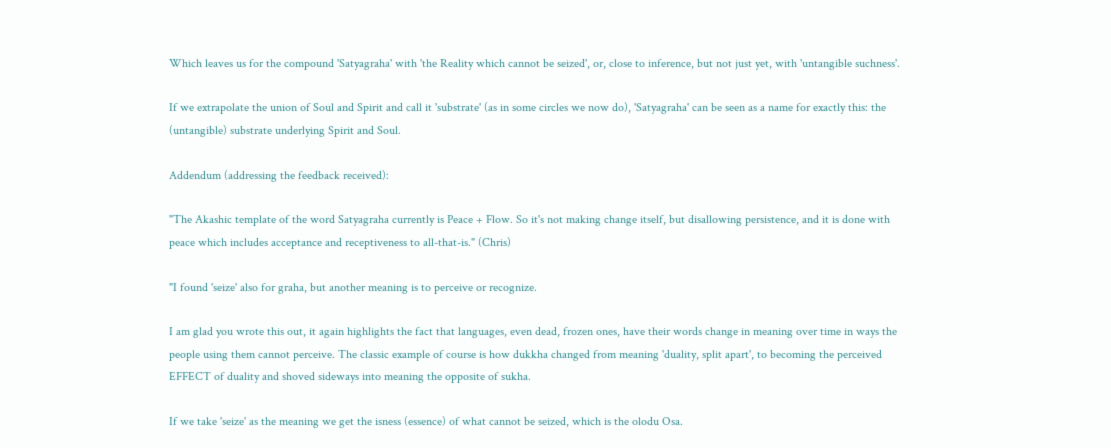Which leaves us for the compound 'Satyagraha' with 'the Reality which cannot be seized', or, close to inference, but not just yet, with 'untangible suchness'.

If we extrapolate the union of Soul and Spirit and call it 'substrate' (as in some circles we now do), 'Satyagraha' can be seen as a name for exactly this: the (untangible) substrate underlying Spirit and Soul.

Addendum (addressing the feedback received):

"The Akashic template of the word Satyagraha currently is Peace + Flow. So it's not making change itself, but disallowing persistence, and it is done with peace which includes acceptance and receptiveness to all-that-is." (Chris)

"I found 'seize' also for graha, but another meaning is to perceive or recognize.

I am glad you wrote this out, it again highlights the fact that languages, even dead, frozen ones, have their words change in meaning over time in ways the people using them cannot perceive. The classic example of course is how dukkha changed from meaning 'duality, split apart', to becoming the perceived EFFECT of duality and shoved sideways into meaning the opposite of sukha.

If we take 'seize' as the meaning we get the isness (essence) of what cannot be seized, which is the olodu Osa.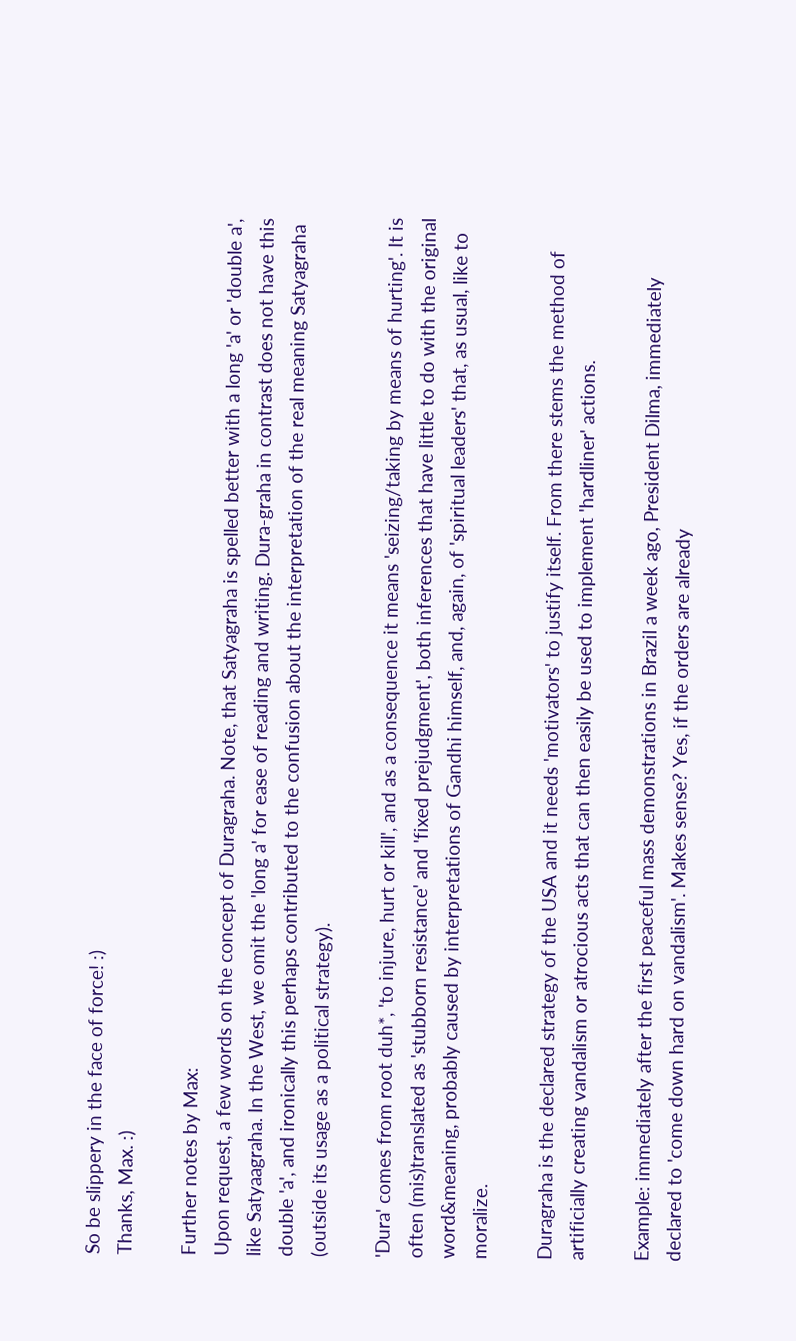So be slippery in the face of force! :)
Thanks, Max. :)

Further notes by Max:
Upon request, a few words on the concept of Duragraha. Note, that Satyagraha is spelled better with a long 'a' or 'double a', like Satyaagraha. In the West, we omit the 'long a' for ease of reading and writing. Dura-graha in contrast does not have this double 'a', and ironically this perhaps contributed to the confusion about the interpretation of the real meaning Satyagraha (outside its usage as a political strategy).

'Dura' comes from root duh*, 'to injure, hurt or kill', and as a consequence it means 'seizing/taking by means of hurting'. It is often (mis)translated as 'stubborn resistance' and 'fixed prejudgment', both inferences that have little to do with the original word&meaning, probably caused by interpretations of Gandhi himself, and, again, of 'spiritual leaders' that, as usual, like to moralize.

Duragraha is the declared strategy of the USA and it needs 'motivators' to justify itself. From there stems the method of artificially creating vandalism or atrocious acts that can then easily be used to implement 'hardliner' actions.

Example: immediately after the first peaceful mass demonstrations in Brazil a week ago, President Dilma, immediately declared to 'come down hard on vandalism'. Makes sense? Yes, if the orders are already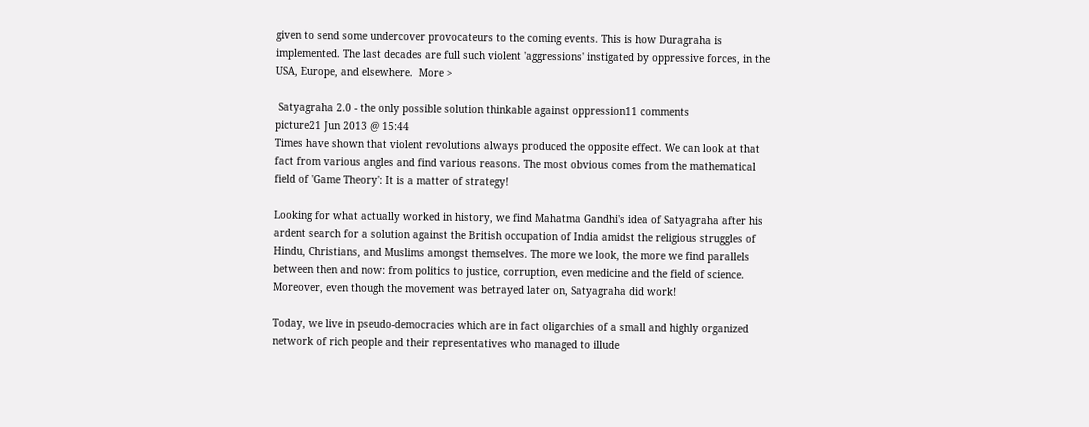given to send some undercover provocateurs to the coming events. This is how Duragraha is implemented. The last decades are full such violent 'aggressions' instigated by oppressive forces, in the USA, Europe, and elsewhere.  More >

 Satyagraha 2.0 - the only possible solution thinkable against oppression11 comments
picture21 Jun 2013 @ 15:44
Times have shown that violent revolutions always produced the opposite effect. We can look at that fact from various angles and find various reasons. The most obvious comes from the mathematical field of 'Game Theory': It is a matter of strategy!

Looking for what actually worked in history, we find Mahatma Gandhi's idea of Satyagraha after his ardent search for a solution against the British occupation of India amidst the religious struggles of Hindu, Christians, and Muslims amongst themselves. The more we look, the more we find parallels between then and now: from politics to justice, corruption, even medicine and the field of science. Moreover, even though the movement was betrayed later on, Satyagraha did work!

Today, we live in pseudo-democracies which are in fact oligarchies of a small and highly organized network of rich people and their representatives who managed to illude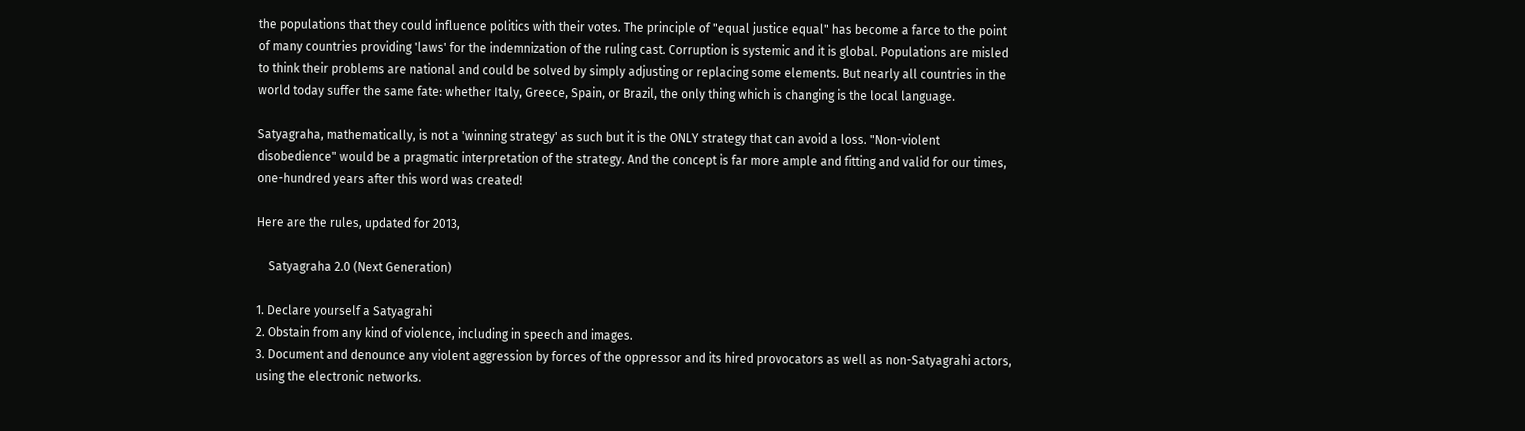the populations that they could influence politics with their votes. The principle of "equal justice equal" has become a farce to the point of many countries providing 'laws' for the indemnization of the ruling cast. Corruption is systemic and it is global. Populations are misled to think their problems are national and could be solved by simply adjusting or replacing some elements. But nearly all countries in the world today suffer the same fate: whether Italy, Greece, Spain, or Brazil, the only thing which is changing is the local language.

Satyagraha, mathematically, is not a 'winning strategy' as such but it is the ONLY strategy that can avoid a loss. "Non-violent disobedience" would be a pragmatic interpretation of the strategy. And the concept is far more ample and fitting and valid for our times, one-hundred years after this word was created!

Here are the rules, updated for 2013,

    Satyagraha 2.0 (Next Generation)

1. Declare yourself a Satyagrahi
2. Obstain from any kind of violence, including in speech and images.
3. Document and denounce any violent aggression by forces of the oppressor and its hired provocators as well as non-Satyagrahi actors, using the electronic networks.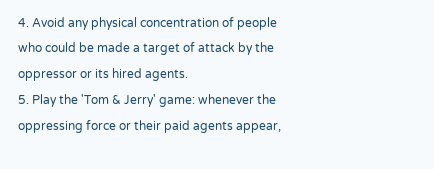4. Avoid any physical concentration of people who could be made a target of attack by the oppressor or its hired agents.
5. Play the 'Tom & Jerry' game: whenever the oppressing force or their paid agents appear,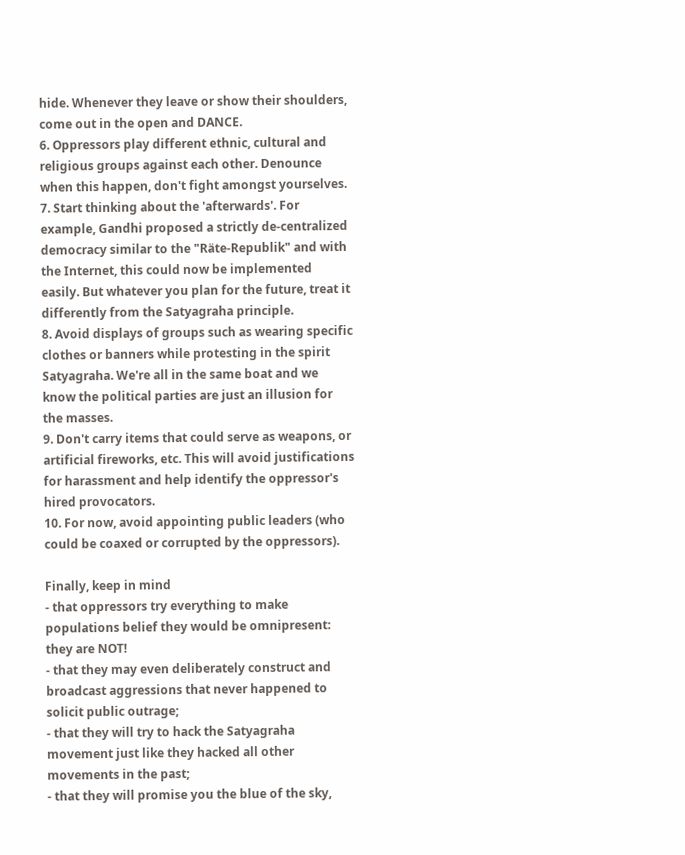hide. Whenever they leave or show their shoulders, come out in the open and DANCE.
6. Oppressors play different ethnic, cultural and religious groups against each other. Denounce when this happen, don't fight amongst yourselves.
7. Start thinking about the 'afterwards'. For example, Gandhi proposed a strictly de-centralized democracy similar to the "Räte-Republik" and with the Internet, this could now be implemented easily. But whatever you plan for the future, treat it differently from the Satyagraha principle.
8. Avoid displays of groups such as wearing specific clothes or banners while protesting in the spirit Satyagraha. We're all in the same boat and we know the political parties are just an illusion for the masses.
9. Don't carry items that could serve as weapons, or artificial fireworks, etc. This will avoid justifications for harassment and help identify the oppressor's hired provocators.
10. For now, avoid appointing public leaders (who could be coaxed or corrupted by the oppressors).

Finally, keep in mind
- that oppressors try everything to make populations belief they would be omnipresent: they are NOT!
- that they may even deliberately construct and broadcast aggressions that never happened to solicit public outrage;
- that they will try to hack the Satyagraha movement just like they hacked all other movements in the past;
- that they will promise you the blue of the sky,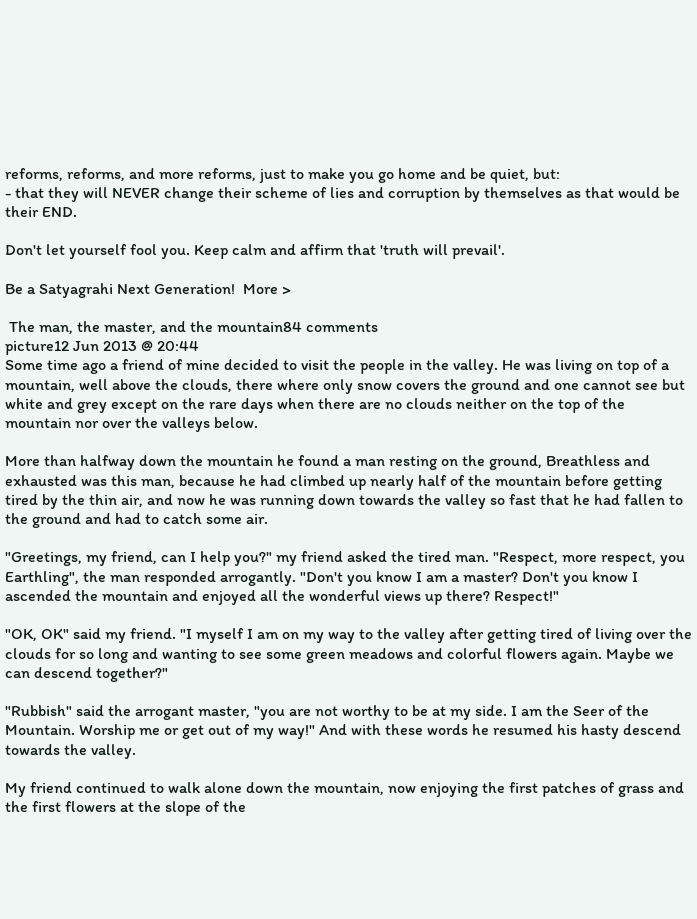reforms, reforms, and more reforms, just to make you go home and be quiet, but:
- that they will NEVER change their scheme of lies and corruption by themselves as that would be their END.

Don't let yourself fool you. Keep calm and affirm that 'truth will prevail'.

Be a Satyagrahi Next Generation!  More >

 The man, the master, and the mountain84 comments
picture12 Jun 2013 @ 20:44
Some time ago a friend of mine decided to visit the people in the valley. He was living on top of a mountain, well above the clouds, there where only snow covers the ground and one cannot see but white and grey except on the rare days when there are no clouds neither on the top of the mountain nor over the valleys below.

More than halfway down the mountain he found a man resting on the ground, Breathless and exhausted was this man, because he had climbed up nearly half of the mountain before getting tired by the thin air, and now he was running down towards the valley so fast that he had fallen to the ground and had to catch some air.

"Greetings, my friend, can I help you?" my friend asked the tired man. "Respect, more respect, you Earthling", the man responded arrogantly. "Don't you know I am a master? Don't you know I ascended the mountain and enjoyed all the wonderful views up there? Respect!"

"OK, OK" said my friend. "I myself I am on my way to the valley after getting tired of living over the clouds for so long and wanting to see some green meadows and colorful flowers again. Maybe we can descend together?"

"Rubbish" said the arrogant master, "you are not worthy to be at my side. I am the Seer of the Mountain. Worship me or get out of my way!" And with these words he resumed his hasty descend towards the valley.

My friend continued to walk alone down the mountain, now enjoying the first patches of grass and the first flowers at the slope of the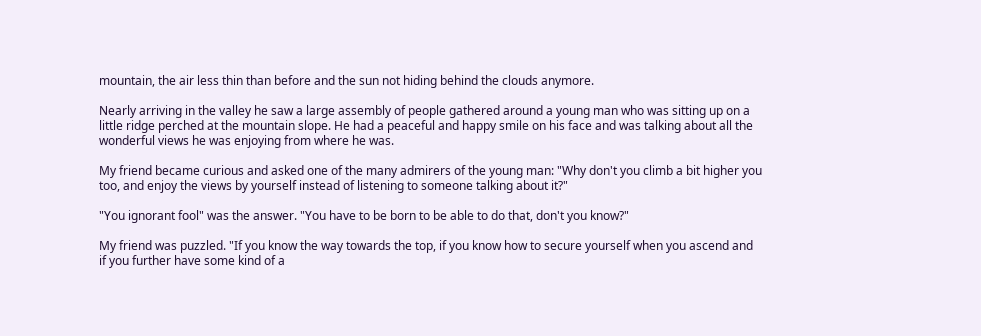mountain, the air less thin than before and the sun not hiding behind the clouds anymore.

Nearly arriving in the valley he saw a large assembly of people gathered around a young man who was sitting up on a little ridge perched at the mountain slope. He had a peaceful and happy smile on his face and was talking about all the wonderful views he was enjoying from where he was.

My friend became curious and asked one of the many admirers of the young man: "Why don't you climb a bit higher you too, and enjoy the views by yourself instead of listening to someone talking about it?"

"You ignorant fool" was the answer. "You have to be born to be able to do that, don't you know?"

My friend was puzzled. "If you know the way towards the top, if you know how to secure yourself when you ascend and if you further have some kind of a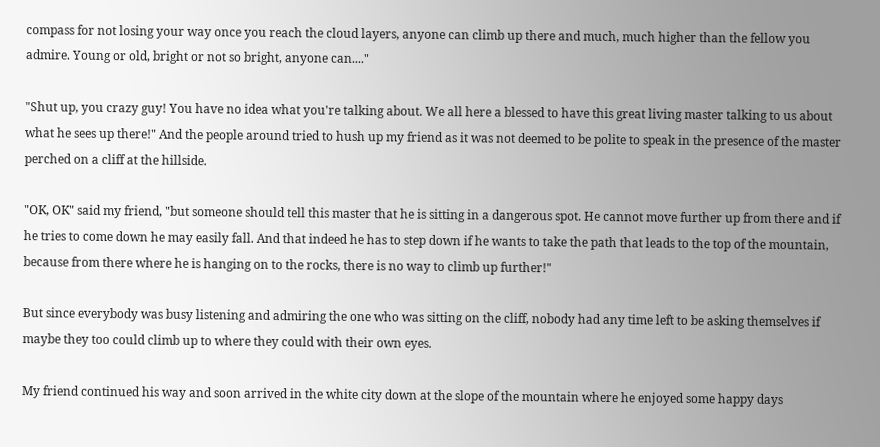compass for not losing your way once you reach the cloud layers, anyone can climb up there and much, much higher than the fellow you admire. Young or old, bright or not so bright, anyone can...."

"Shut up, you crazy guy! You have no idea what you're talking about. We all here a blessed to have this great living master talking to us about what he sees up there!" And the people around tried to hush up my friend as it was not deemed to be polite to speak in the presence of the master perched on a cliff at the hillside.

"OK, OK" said my friend, "but someone should tell this master that he is sitting in a dangerous spot. He cannot move further up from there and if he tries to come down he may easily fall. And that indeed he has to step down if he wants to take the path that leads to the top of the mountain, because from there where he is hanging on to the rocks, there is no way to climb up further!"

But since everybody was busy listening and admiring the one who was sitting on the cliff, nobody had any time left to be asking themselves if maybe they too could climb up to where they could with their own eyes.

My friend continued his way and soon arrived in the white city down at the slope of the mountain where he enjoyed some happy days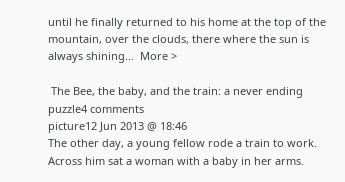until he finally returned to his home at the top of the mountain, over the clouds, there where the sun is always shining...  More >

 The Bee, the baby, and the train: a never ending puzzle4 comments
picture12 Jun 2013 @ 18:46
The other day, a young fellow rode a train to work. Across him sat a woman with a baby in her arms.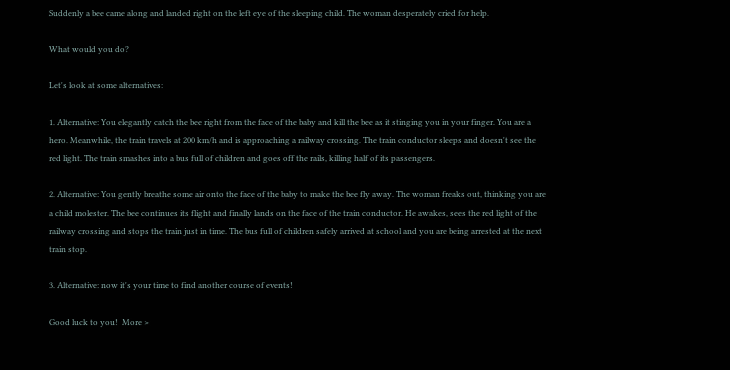Suddenly a bee came along and landed right on the left eye of the sleeping child. The woman desperately cried for help.

What would you do?

Let's look at some alternatives:

1. Alternative: You elegantly catch the bee right from the face of the baby and kill the bee as it stinging you in your finger. You are a hero. Meanwhile, the train travels at 200 km/h and is approaching a railway crossing. The train conductor sleeps and doesn't see the red light. The train smashes into a bus full of children and goes off the rails, killing half of its passengers.

2. Alternative: You gently breathe some air onto the face of the baby to make the bee fly away. The woman freaks out, thinking you are a child molester. The bee continues its flight and finally lands on the face of the train conductor. He awakes, sees the red light of the railway crossing and stops the train just in time. The bus full of children safely arrived at school and you are being arrested at the next train stop.

3. Alternative: now it's your time to find another course of events!

Good luck to you!  More >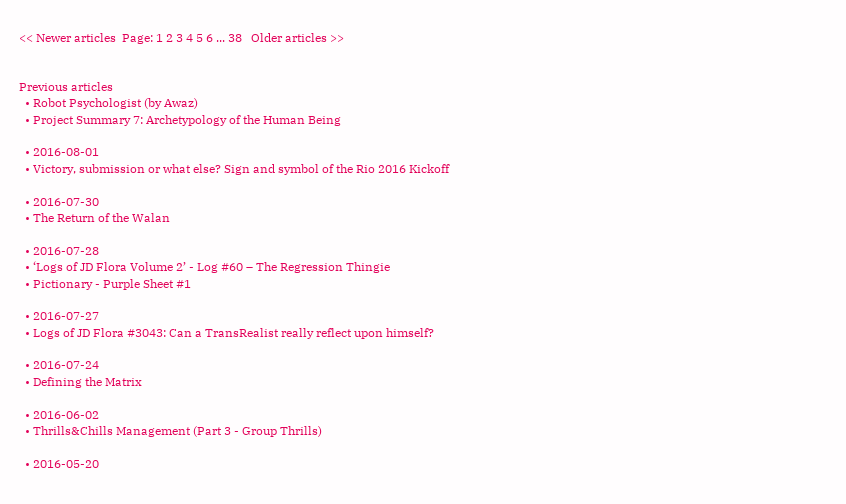<< Newer articles  Page: 1 2 3 4 5 6 ... 38   Older articles >>


Previous articles
  • Robot Psychologist (by Awaz)
  • Project Summary 7: Archetypology of the Human Being

  • 2016-08-01
  • Victory, submission or what else? Sign and symbol of the Rio 2016 Kickoff

  • 2016-07-30
  • The Return of the Walan

  • 2016-07-28
  • ‘Logs of JD Flora Volume 2’ - Log #60 – The Regression Thingie
  • Pictionary - Purple Sheet #1

  • 2016-07-27
  • Logs of JD Flora #3043: Can a TransRealist really reflect upon himself?

  • 2016-07-24
  • Defining the Matrix

  • 2016-06-02
  • Thrills&Chills Management (Part 3 - Group Thrills)

  • 2016-05-20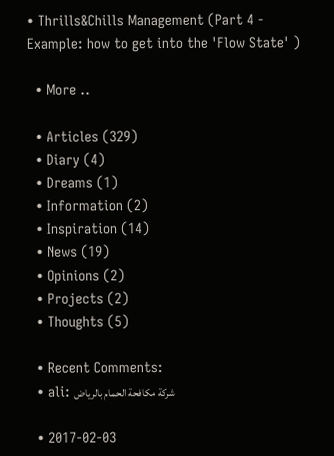• Thrills&Chills Management (Part 4 - Example: how to get into the 'Flow State' )

  • More ..

  • Articles (329)
  • Diary (4)
  • Dreams (1)
  • Information (2)
  • Inspiration (14)
  • News (19)
  • Opinions (2)
  • Projects (2)
  • Thoughts (5)

  • Recent Comments:
  • ali: شركة مكافحة الحمام بالرياض

  • 2017-02-03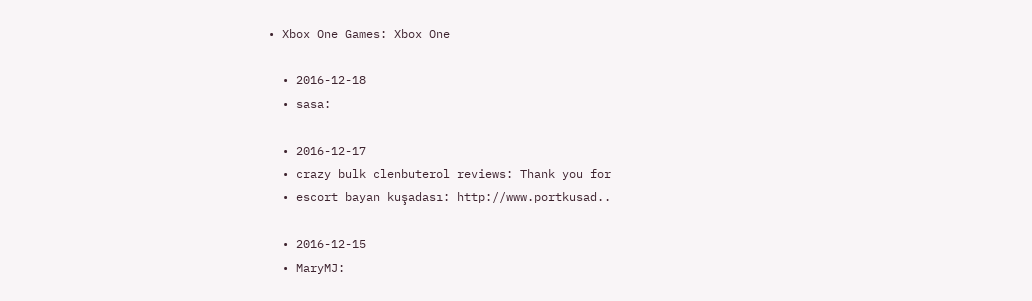• Xbox One Games: Xbox One

  • 2016-12-18
  • sasa:

  • 2016-12-17
  • crazy bulk clenbuterol reviews: Thank you for
  • escort bayan kuşadası: http://www.portkusad..

  • 2016-12-15
  • MaryMJ: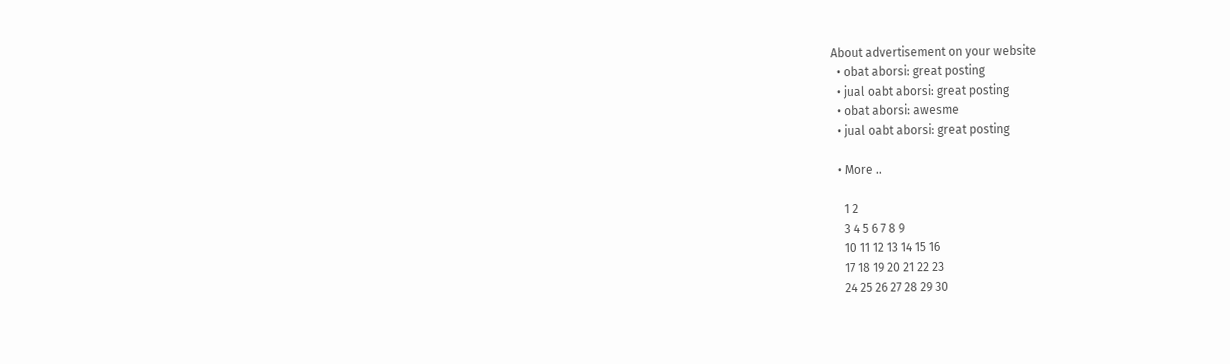About advertisement on your website
  • obat aborsi: great posting
  • jual oabt aborsi: great posting
  • obat aborsi: awesme
  • jual oabt aborsi: great posting

  • More ..

    1 2
    3 4 5 6 7 8 9
    10 11 12 13 14 15 16
    17 18 19 20 21 22 23
    24 25 26 27 28 29 30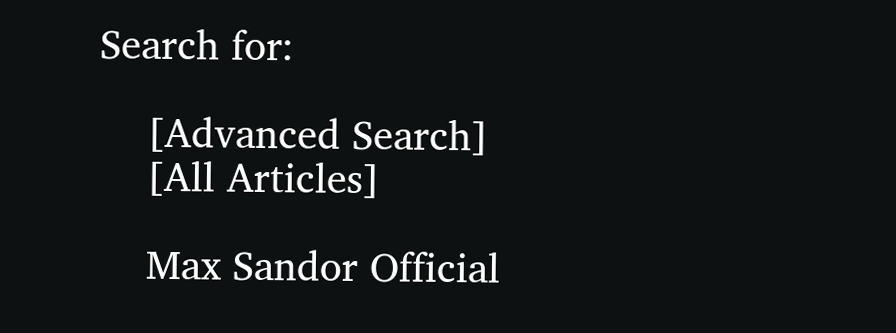Search for:

    [Advanced Search]
    [All Articles]

    Max Sandor Official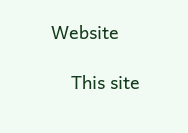Website

    This site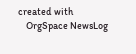created with
    OrgSpace NewsLog